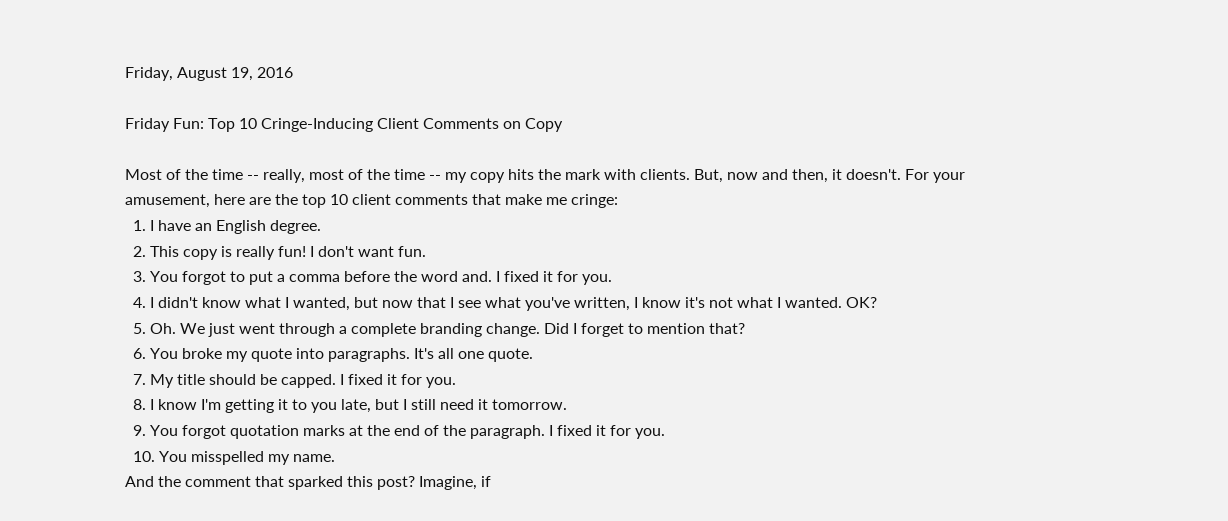Friday, August 19, 2016

Friday Fun: Top 10 Cringe-Inducing Client Comments on Copy

Most of the time -- really, most of the time -- my copy hits the mark with clients. But, now and then, it doesn't. For your amusement, here are the top 10 client comments that make me cringe:
  1. I have an English degree.
  2. This copy is really fun! I don't want fun.
  3. You forgot to put a comma before the word and. I fixed it for you.
  4. I didn't know what I wanted, but now that I see what you've written, I know it's not what I wanted. OK?
  5. Oh. We just went through a complete branding change. Did I forget to mention that?
  6. You broke my quote into paragraphs. It's all one quote.
  7. My title should be capped. I fixed it for you.
  8. I know I'm getting it to you late, but I still need it tomorrow.
  9. You forgot quotation marks at the end of the paragraph. I fixed it for you.
  10. You misspelled my name.
And the comment that sparked this post? Imagine, if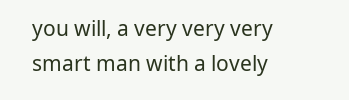you will, a very very very smart man with a lovely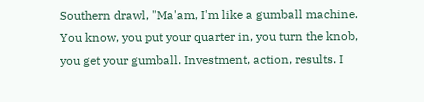Southern drawl, "Ma'am, I'm like a gumball machine. You know, you put your quarter in, you turn the knob, you get your gumball. Investment, action, results. I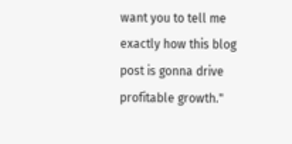want you to tell me exactly how this blog post is gonna drive profitable growth."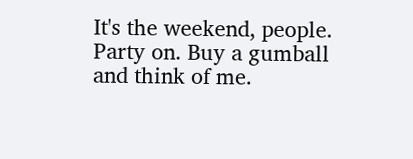It's the weekend, people. Party on. Buy a gumball and think of me.